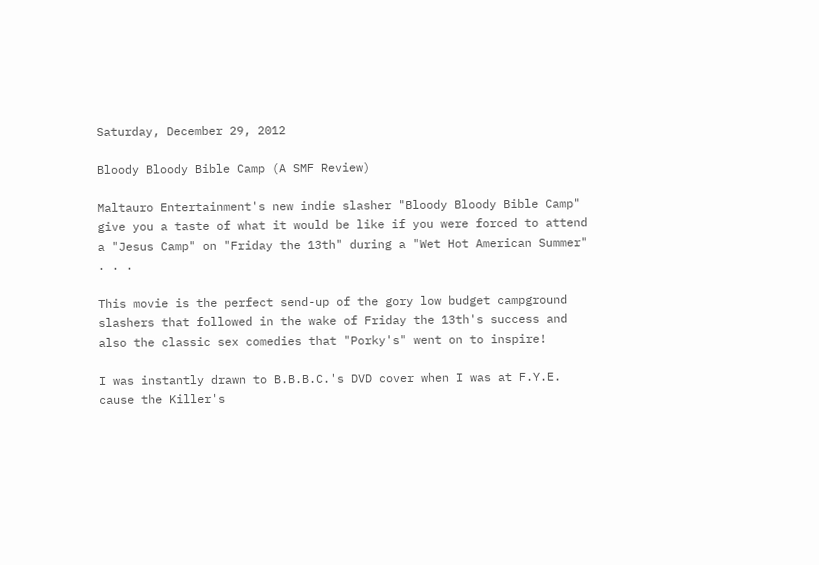Saturday, December 29, 2012

Bloody Bloody Bible Camp (A SMF Review)

Maltauro Entertainment's new indie slasher "Bloody Bloody Bible Camp" give you a taste of what it would be like if you were forced to attend a "Jesus Camp" on "Friday the 13th" during a "Wet Hot American Summer" . . .

This movie is the perfect send-up of the gory low budget campground slashers that followed in the wake of Friday the 13th's success and also the classic sex comedies that "Porky's" went on to inspire!

I was instantly drawn to B.B.B.C.'s DVD cover when I was at F.Y.E. cause the Killer's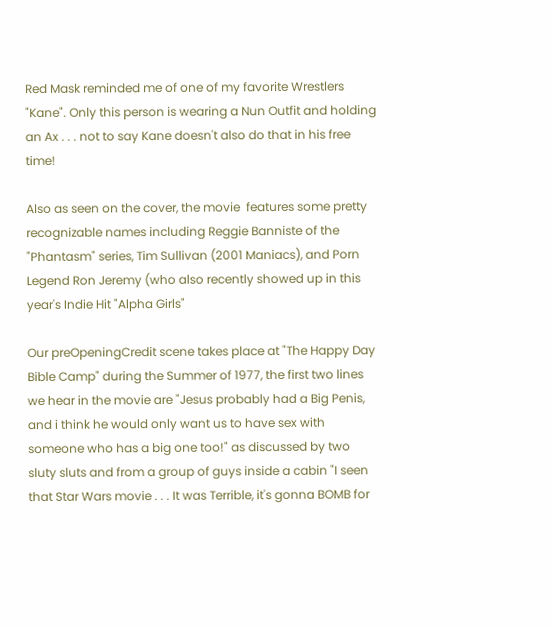Red Mask reminded me of one of my favorite Wrestlers "Kane". Only this person is wearing a Nun Outfit and holding an Ax . . . not to say Kane doesn't also do that in his free time!

Also as seen on the cover, the movie  features some pretty recognizable names including Reggie Banniste of the "Phantasm" series, Tim Sullivan (2001 Maniacs), and Porn Legend Ron Jeremy (who also recently showed up in this year's Indie Hit "Alpha Girls"

Our preOpeningCredit scene takes place at "The Happy Day Bible Camp" during the Summer of 1977, the first two lines we hear in the movie are "Jesus probably had a Big Penis, and i think he would only want us to have sex with someone who has a big one too!" as discussed by two sluty sluts and from a group of guys inside a cabin "I seen that Star Wars movie . . . It was Terrible, it's gonna BOMB for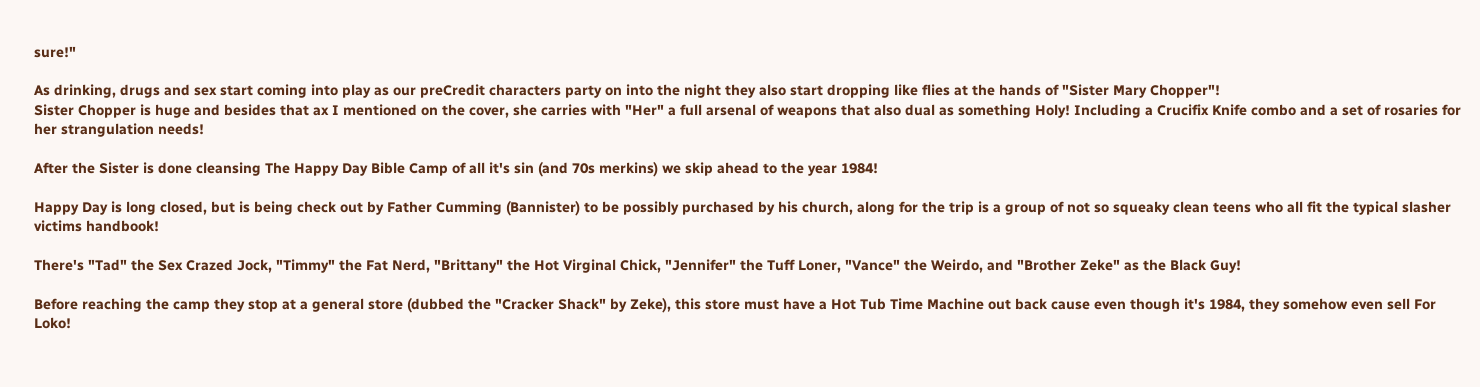sure!"

As drinking, drugs and sex start coming into play as our preCredit characters party on into the night they also start dropping like flies at the hands of "Sister Mary Chopper"!
Sister Chopper is huge and besides that ax I mentioned on the cover, she carries with "Her" a full arsenal of weapons that also dual as something Holy! Including a Crucifix Knife combo and a set of rosaries for her strangulation needs!

After the Sister is done cleansing The Happy Day Bible Camp of all it's sin (and 70s merkins) we skip ahead to the year 1984!

Happy Day is long closed, but is being check out by Father Cumming (Bannister) to be possibly purchased by his church, along for the trip is a group of not so squeaky clean teens who all fit the typical slasher victims handbook!

There's "Tad" the Sex Crazed Jock, "Timmy" the Fat Nerd, "Brittany" the Hot Virginal Chick, "Jennifer" the Tuff Loner, "Vance" the Weirdo, and "Brother Zeke" as the Black Guy!

Before reaching the camp they stop at a general store (dubbed the "Cracker Shack" by Zeke), this store must have a Hot Tub Time Machine out back cause even though it's 1984, they somehow even sell For Loko!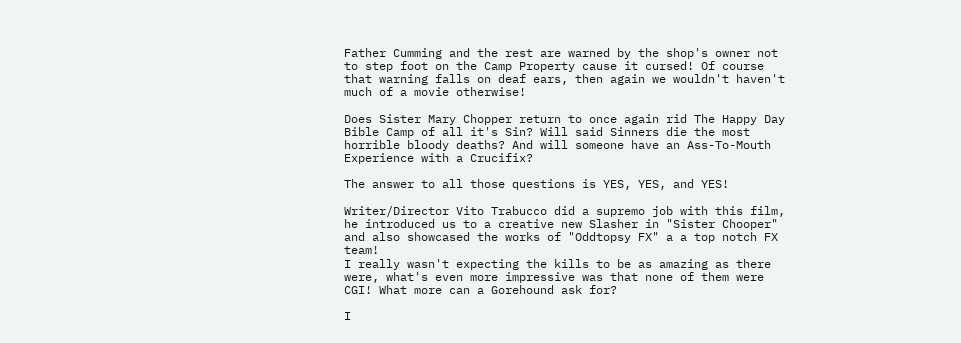Father Cumming and the rest are warned by the shop's owner not to step foot on the Camp Property cause it cursed! Of course that warning falls on deaf ears, then again we wouldn't haven't much of a movie otherwise!

Does Sister Mary Chopper return to once again rid The Happy Day Bible Camp of all it's Sin? Will said Sinners die the most horrible bloody deaths? And will someone have an Ass-To-Mouth Experience with a Crucifix?

The answer to all those questions is YES, YES, and YES!

Writer/Director Vito Trabucco did a supremo job with this film, he introduced us to a creative new Slasher in "Sister Chooper" and also showcased the works of "Oddtopsy FX" a a top notch FX team!
I really wasn't expecting the kills to be as amazing as there were, what's even more impressive was that none of them were CGI! What more can a Gorehound ask for?

I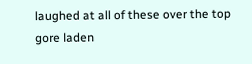laughed at all of these over the top gore laden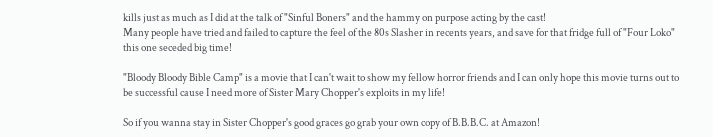kills just as much as I did at the talk of "Sinful Boners" and the hammy on purpose acting by the cast!
Many people have tried and failed to capture the feel of the 80s Slasher in recents years, and save for that fridge full of "Four Loko" this one seceded big time!

"Bloody Bloody Bible Camp" is a movie that I can't wait to show my fellow horror friends and I can only hope this movie turns out to be successful cause I need more of Sister Mary Chopper's exploits in my life!

So if you wanna stay in Sister Chopper's good graces go grab your own copy of B.B.B.C. at Amazon!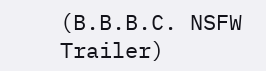(B.B.B.C. NSFW Trailer)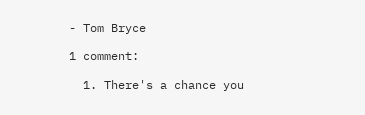- Tom Bryce

1 comment:

  1. There's a chance you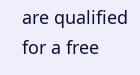are qualified for a free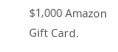$1,000 Amazon Gift Card.